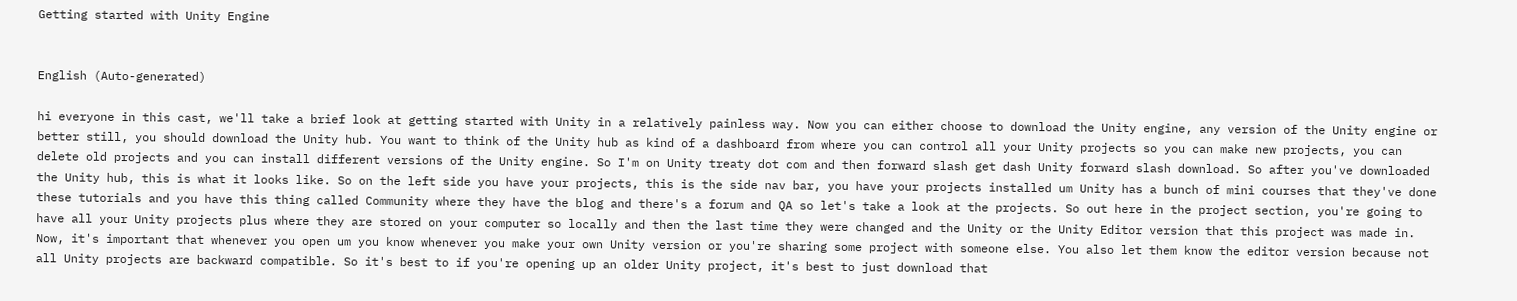Getting started with Unity Engine


English (Auto-generated)

hi everyone in this cast, we'll take a brief look at getting started with Unity in a relatively painless way. Now you can either choose to download the Unity engine, any version of the Unity engine or better still, you should download the Unity hub. You want to think of the Unity hub as kind of a dashboard from where you can control all your Unity projects so you can make new projects, you can delete old projects and you can install different versions of the Unity engine. So I'm on Unity treaty dot com and then forward slash get dash Unity forward slash download. So after you've downloaded the Unity hub, this is what it looks like. So on the left side you have your projects, this is the side nav bar, you have your projects installed um Unity has a bunch of mini courses that they've done these tutorials and you have this thing called Community where they have the blog and there's a forum and QA so let's take a look at the projects. So out here in the project section, you're going to have all your Unity projects plus where they are stored on your computer so locally and then the last time they were changed and the Unity or the Unity Editor version that this project was made in. Now, it's important that whenever you open um you know whenever you make your own Unity version or you're sharing some project with someone else. You also let them know the editor version because not all Unity projects are backward compatible. So it's best to if you're opening up an older Unity project, it's best to just download that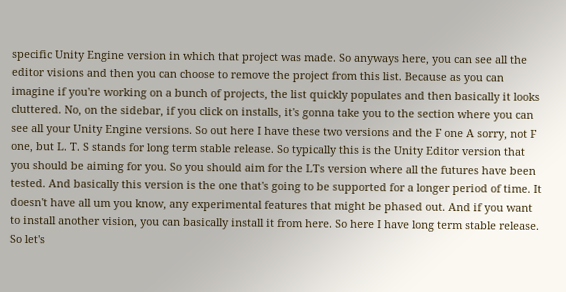specific Unity Engine version in which that project was made. So anyways here, you can see all the editor visions and then you can choose to remove the project from this list. Because as you can imagine if you're working on a bunch of projects, the list quickly populates and then basically it looks cluttered. No, on the sidebar, if you click on installs, it's gonna take you to the section where you can see all your Unity Engine versions. So out here I have these two versions and the F one A sorry, not F one, but L. T. S stands for long term stable release. So typically this is the Unity Editor version that you should be aiming for you. So you should aim for the LTs version where all the futures have been tested. And basically this version is the one that's going to be supported for a longer period of time. It doesn't have all um you know, any experimental features that might be phased out. And if you want to install another vision, you can basically install it from here. So here I have long term stable release. So let's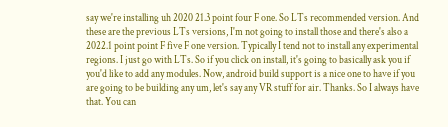say we're installing uh 2020 21.3 point four F one. So LTs recommended version. And these are the previous LTs versions, I'm not going to install those and there's also a 2022.1 point point F five F one version. Typically I tend not to install any experimental regions. I just go with LTs. So if you click on install, it's going to basically ask you if you'd like to add any modules. Now, android build support is a nice one to have if you are going to be building any um, let's say any VR stuff for air. Thanks. So I always have that. You can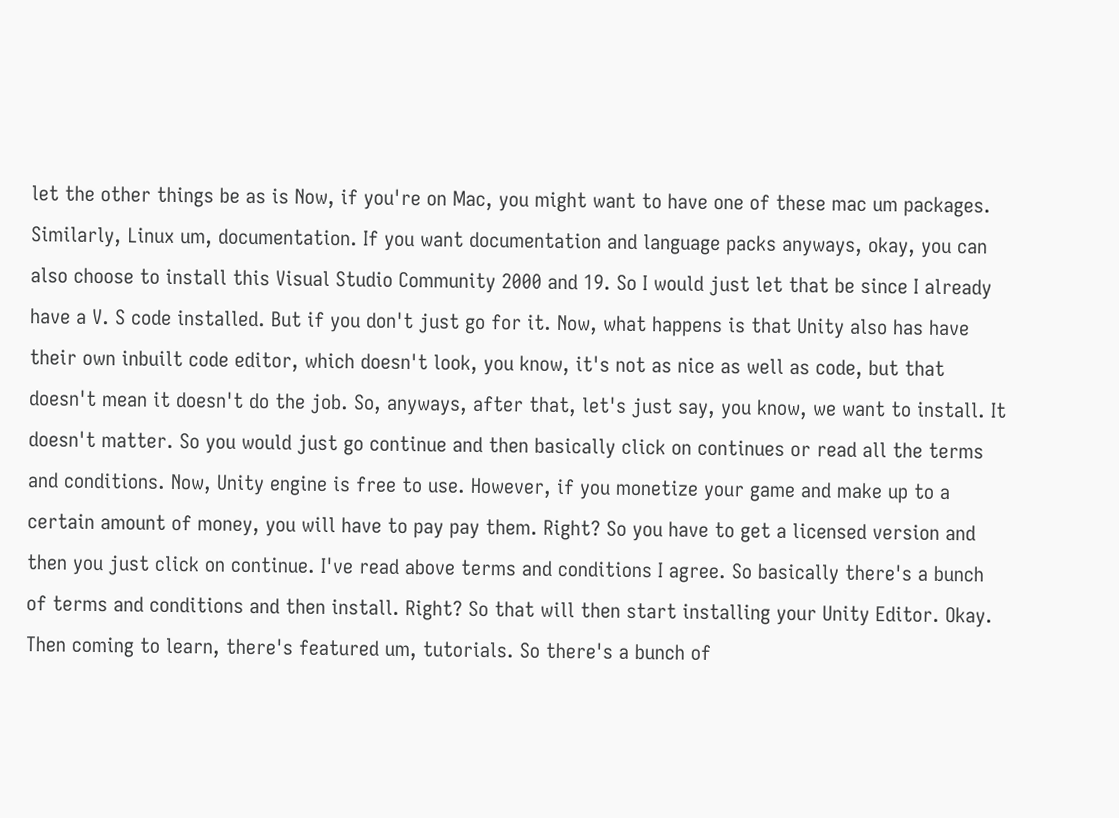let the other things be as is Now, if you're on Mac, you might want to have one of these mac um packages. Similarly, Linux um, documentation. If you want documentation and language packs anyways, okay, you can also choose to install this Visual Studio Community 2000 and 19. So I would just let that be since I already have a V. S code installed. But if you don't just go for it. Now, what happens is that Unity also has have their own inbuilt code editor, which doesn't look, you know, it's not as nice as well as code, but that doesn't mean it doesn't do the job. So, anyways, after that, let's just say, you know, we want to install. It doesn't matter. So you would just go continue and then basically click on continues or read all the terms and conditions. Now, Unity engine is free to use. However, if you monetize your game and make up to a certain amount of money, you will have to pay pay them. Right? So you have to get a licensed version and then you just click on continue. I've read above terms and conditions I agree. So basically there's a bunch of terms and conditions and then install. Right? So that will then start installing your Unity Editor. Okay. Then coming to learn, there's featured um, tutorials. So there's a bunch of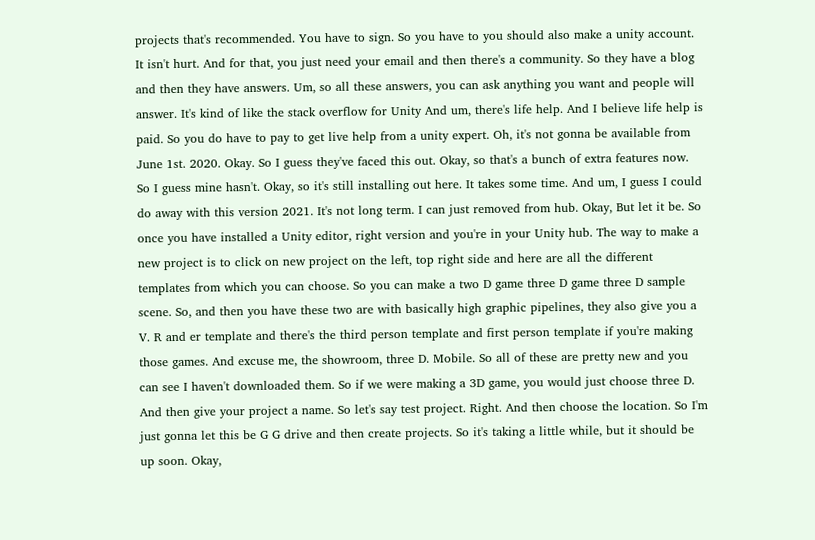projects that's recommended. You have to sign. So you have to you should also make a unity account. It isn't hurt. And for that, you just need your email and then there's a community. So they have a blog and then they have answers. Um, so all these answers, you can ask anything you want and people will answer. It's kind of like the stack overflow for Unity And um, there's life help. And I believe life help is paid. So you do have to pay to get live help from a unity expert. Oh, it's not gonna be available from June 1st. 2020. Okay. So I guess they've faced this out. Okay, so that's a bunch of extra features now. So I guess mine hasn't. Okay, so it's still installing out here. It takes some time. And um, I guess I could do away with this version 2021. It's not long term. I can just removed from hub. Okay, But let it be. So once you have installed a Unity editor, right version and you're in your Unity hub. The way to make a new project is to click on new project on the left, top right side and here are all the different templates from which you can choose. So you can make a two D game three D game three D sample scene. So, and then you have these two are with basically high graphic pipelines, they also give you a V. R and er template and there's the third person template and first person template if you're making those games. And excuse me, the showroom, three D. Mobile. So all of these are pretty new and you can see I haven't downloaded them. So if we were making a 3D game, you would just choose three D. And then give your project a name. So let's say test project. Right. And then choose the location. So I'm just gonna let this be G G drive and then create projects. So it's taking a little while, but it should be up soon. Okay,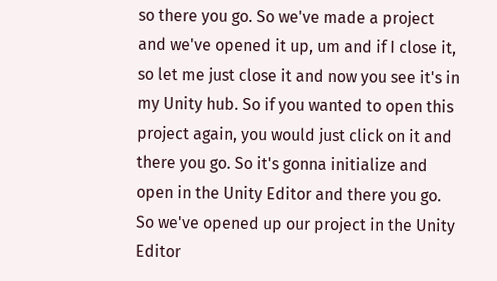so there you go. So we've made a project and we've opened it up, um and if I close it, so let me just close it and now you see it's in my Unity hub. So if you wanted to open this project again, you would just click on it and there you go. So it's gonna initialize and open in the Unity Editor and there you go. So we've opened up our project in the Unity Editor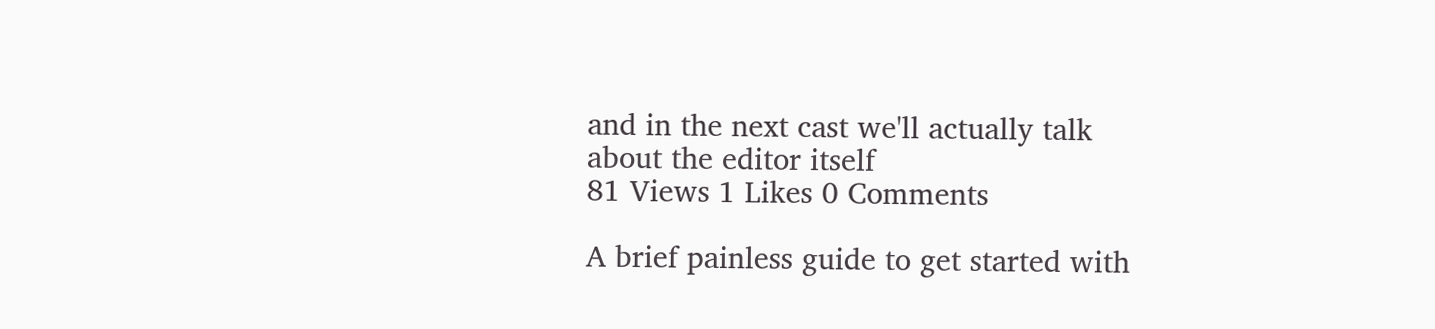and in the next cast we'll actually talk about the editor itself
81 Views 1 Likes 0 Comments

A brief painless guide to get started with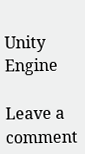Unity Engine

Leave a comment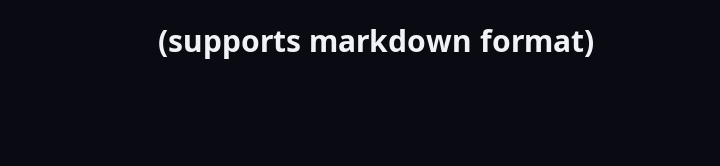(supports markdown format)